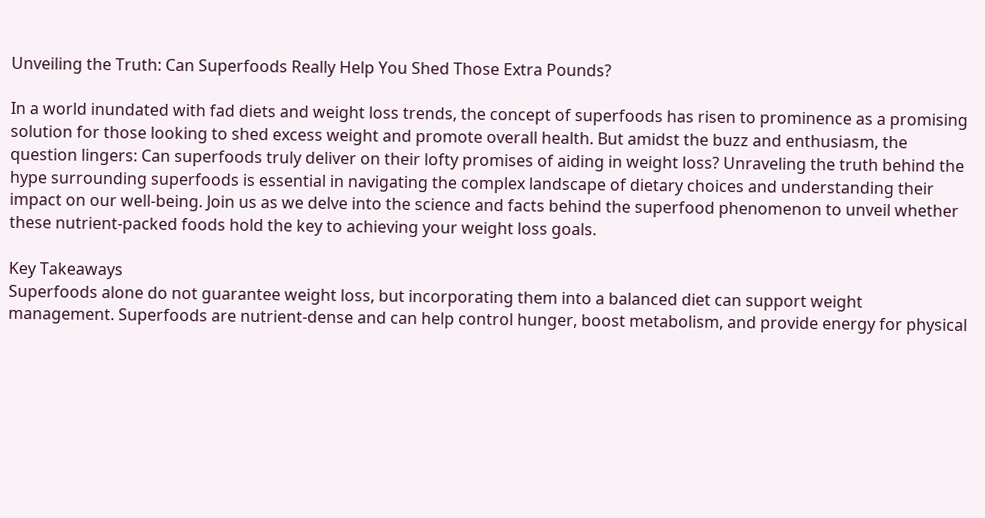Unveiling the Truth: Can Superfoods Really Help You Shed Those Extra Pounds?

In a world inundated with fad diets and weight loss trends, the concept of superfoods has risen to prominence as a promising solution for those looking to shed excess weight and promote overall health. But amidst the buzz and enthusiasm, the question lingers: Can superfoods truly deliver on their lofty promises of aiding in weight loss? Unraveling the truth behind the hype surrounding superfoods is essential in navigating the complex landscape of dietary choices and understanding their impact on our well-being. Join us as we delve into the science and facts behind the superfood phenomenon to unveil whether these nutrient-packed foods hold the key to achieving your weight loss goals.

Key Takeaways
Superfoods alone do not guarantee weight loss, but incorporating them into a balanced diet can support weight management. Superfoods are nutrient-dense and can help control hunger, boost metabolism, and provide energy for physical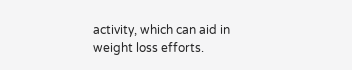activity, which can aid in weight loss efforts.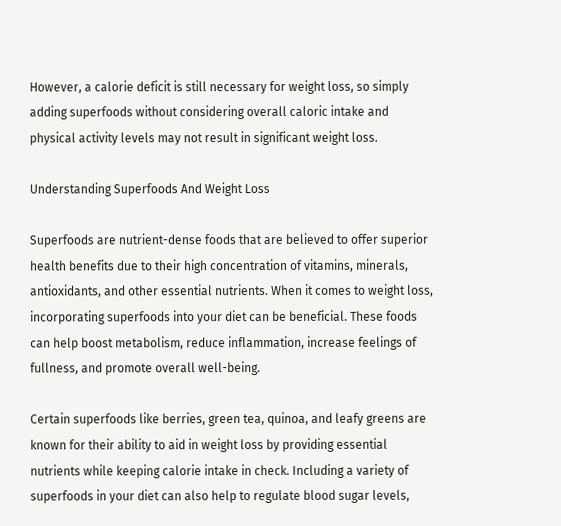However, a calorie deficit is still necessary for weight loss, so simply adding superfoods without considering overall caloric intake and physical activity levels may not result in significant weight loss.

Understanding Superfoods And Weight Loss

Superfoods are nutrient-dense foods that are believed to offer superior health benefits due to their high concentration of vitamins, minerals, antioxidants, and other essential nutrients. When it comes to weight loss, incorporating superfoods into your diet can be beneficial. These foods can help boost metabolism, reduce inflammation, increase feelings of fullness, and promote overall well-being.

Certain superfoods like berries, green tea, quinoa, and leafy greens are known for their ability to aid in weight loss by providing essential nutrients while keeping calorie intake in check. Including a variety of superfoods in your diet can also help to regulate blood sugar levels,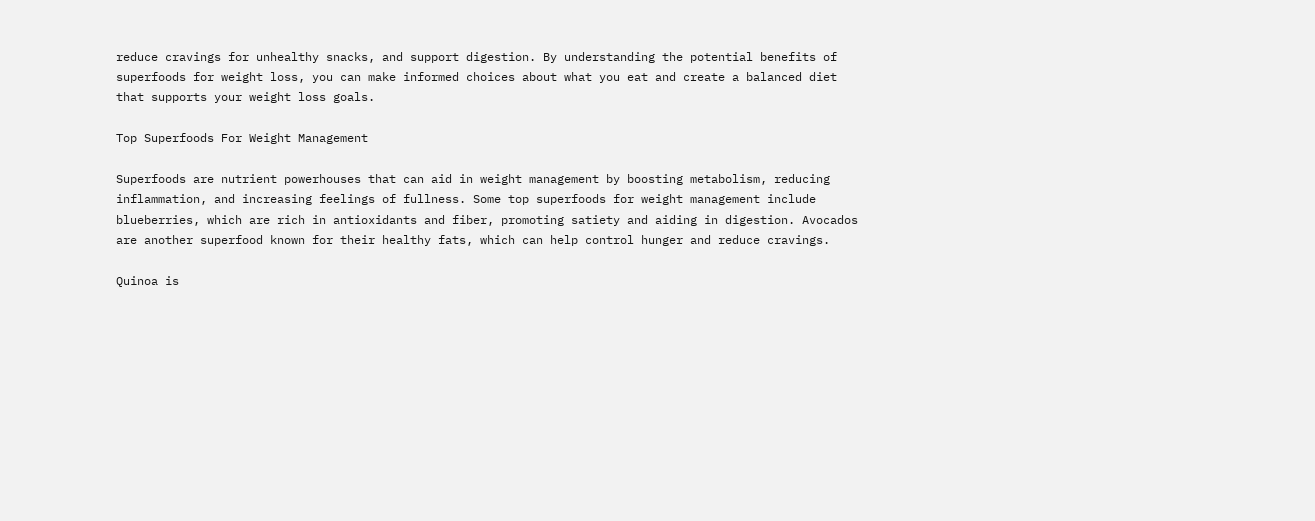reduce cravings for unhealthy snacks, and support digestion. By understanding the potential benefits of superfoods for weight loss, you can make informed choices about what you eat and create a balanced diet that supports your weight loss goals.

Top Superfoods For Weight Management

Superfoods are nutrient powerhouses that can aid in weight management by boosting metabolism, reducing inflammation, and increasing feelings of fullness. Some top superfoods for weight management include blueberries, which are rich in antioxidants and fiber, promoting satiety and aiding in digestion. Avocados are another superfood known for their healthy fats, which can help control hunger and reduce cravings.

Quinoa is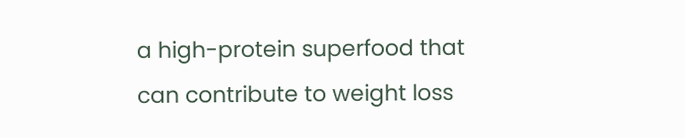a high-protein superfood that can contribute to weight loss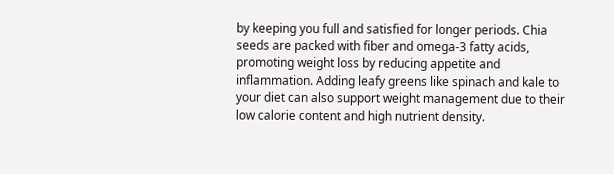by keeping you full and satisfied for longer periods. Chia seeds are packed with fiber and omega-3 fatty acids, promoting weight loss by reducing appetite and inflammation. Adding leafy greens like spinach and kale to your diet can also support weight management due to their low calorie content and high nutrient density.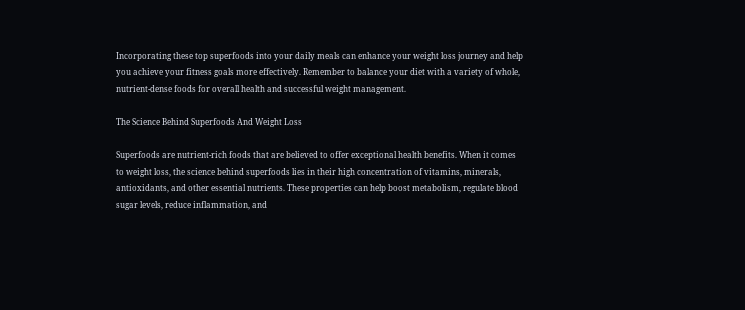Incorporating these top superfoods into your daily meals can enhance your weight loss journey and help you achieve your fitness goals more effectively. Remember to balance your diet with a variety of whole, nutrient-dense foods for overall health and successful weight management.

The Science Behind Superfoods And Weight Loss

Superfoods are nutrient-rich foods that are believed to offer exceptional health benefits. When it comes to weight loss, the science behind superfoods lies in their high concentration of vitamins, minerals, antioxidants, and other essential nutrients. These properties can help boost metabolism, regulate blood sugar levels, reduce inflammation, and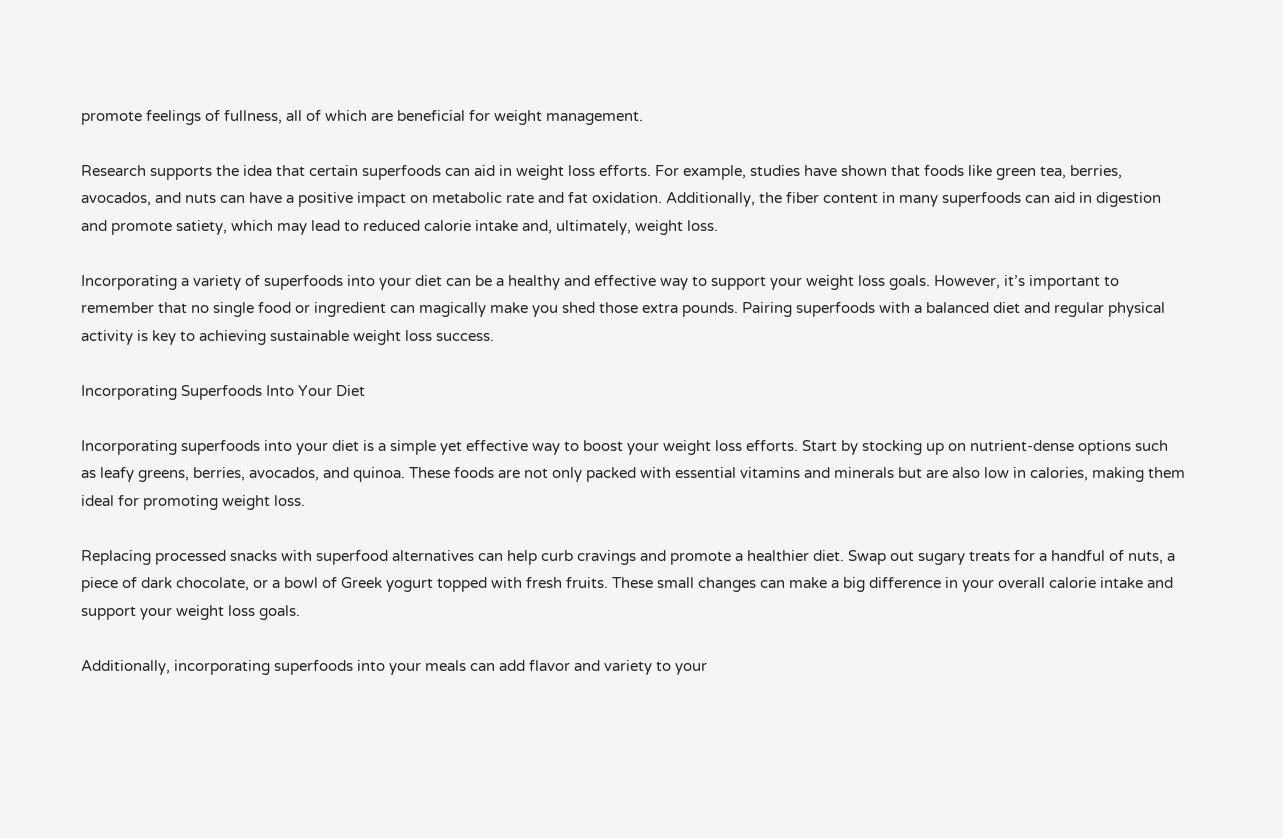promote feelings of fullness, all of which are beneficial for weight management.

Research supports the idea that certain superfoods can aid in weight loss efforts. For example, studies have shown that foods like green tea, berries, avocados, and nuts can have a positive impact on metabolic rate and fat oxidation. Additionally, the fiber content in many superfoods can aid in digestion and promote satiety, which may lead to reduced calorie intake and, ultimately, weight loss.

Incorporating a variety of superfoods into your diet can be a healthy and effective way to support your weight loss goals. However, it’s important to remember that no single food or ingredient can magically make you shed those extra pounds. Pairing superfoods with a balanced diet and regular physical activity is key to achieving sustainable weight loss success.

Incorporating Superfoods Into Your Diet

Incorporating superfoods into your diet is a simple yet effective way to boost your weight loss efforts. Start by stocking up on nutrient-dense options such as leafy greens, berries, avocados, and quinoa. These foods are not only packed with essential vitamins and minerals but are also low in calories, making them ideal for promoting weight loss.

Replacing processed snacks with superfood alternatives can help curb cravings and promote a healthier diet. Swap out sugary treats for a handful of nuts, a piece of dark chocolate, or a bowl of Greek yogurt topped with fresh fruits. These small changes can make a big difference in your overall calorie intake and support your weight loss goals.

Additionally, incorporating superfoods into your meals can add flavor and variety to your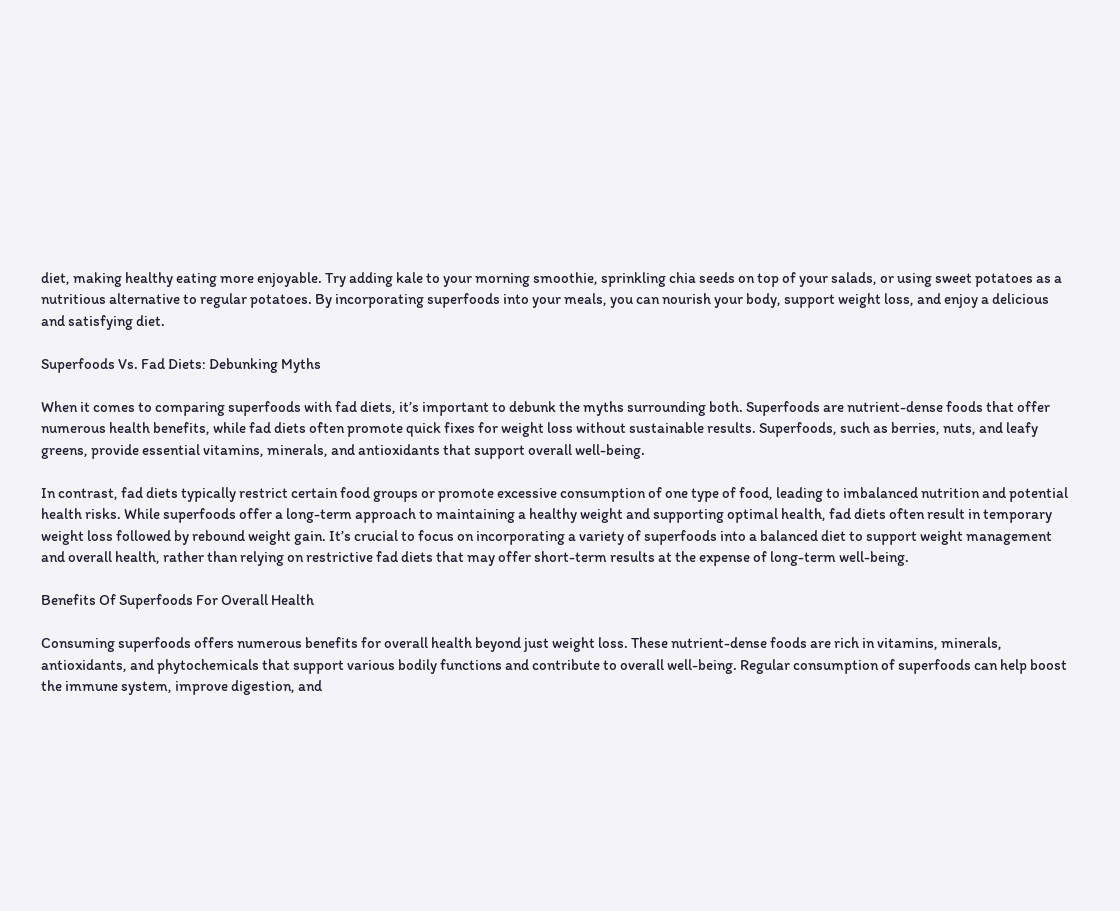diet, making healthy eating more enjoyable. Try adding kale to your morning smoothie, sprinkling chia seeds on top of your salads, or using sweet potatoes as a nutritious alternative to regular potatoes. By incorporating superfoods into your meals, you can nourish your body, support weight loss, and enjoy a delicious and satisfying diet.

Superfoods Vs. Fad Diets: Debunking Myths

When it comes to comparing superfoods with fad diets, it’s important to debunk the myths surrounding both. Superfoods are nutrient-dense foods that offer numerous health benefits, while fad diets often promote quick fixes for weight loss without sustainable results. Superfoods, such as berries, nuts, and leafy greens, provide essential vitamins, minerals, and antioxidants that support overall well-being.

In contrast, fad diets typically restrict certain food groups or promote excessive consumption of one type of food, leading to imbalanced nutrition and potential health risks. While superfoods offer a long-term approach to maintaining a healthy weight and supporting optimal health, fad diets often result in temporary weight loss followed by rebound weight gain. It’s crucial to focus on incorporating a variety of superfoods into a balanced diet to support weight management and overall health, rather than relying on restrictive fad diets that may offer short-term results at the expense of long-term well-being.

Benefits Of Superfoods For Overall Health

Consuming superfoods offers numerous benefits for overall health beyond just weight loss. These nutrient-dense foods are rich in vitamins, minerals, antioxidants, and phytochemicals that support various bodily functions and contribute to overall well-being. Regular consumption of superfoods can help boost the immune system, improve digestion, and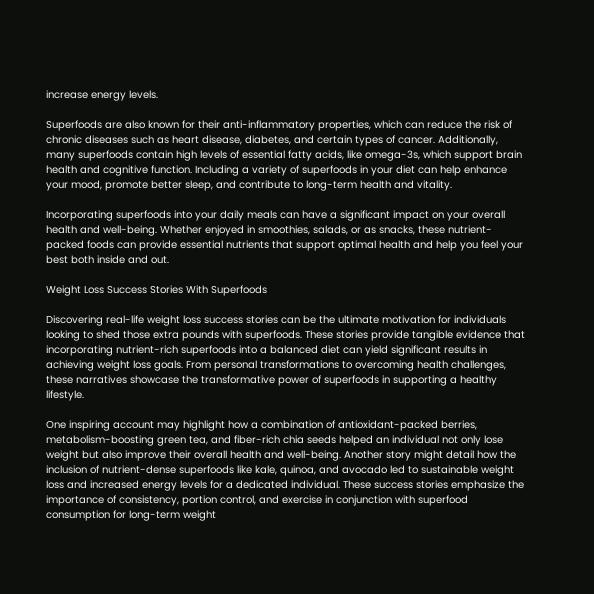increase energy levels.

Superfoods are also known for their anti-inflammatory properties, which can reduce the risk of chronic diseases such as heart disease, diabetes, and certain types of cancer. Additionally, many superfoods contain high levels of essential fatty acids, like omega-3s, which support brain health and cognitive function. Including a variety of superfoods in your diet can help enhance your mood, promote better sleep, and contribute to long-term health and vitality.

Incorporating superfoods into your daily meals can have a significant impact on your overall health and well-being. Whether enjoyed in smoothies, salads, or as snacks, these nutrient-packed foods can provide essential nutrients that support optimal health and help you feel your best both inside and out.

Weight Loss Success Stories With Superfoods

Discovering real-life weight loss success stories can be the ultimate motivation for individuals looking to shed those extra pounds with superfoods. These stories provide tangible evidence that incorporating nutrient-rich superfoods into a balanced diet can yield significant results in achieving weight loss goals. From personal transformations to overcoming health challenges, these narratives showcase the transformative power of superfoods in supporting a healthy lifestyle.

One inspiring account may highlight how a combination of antioxidant-packed berries, metabolism-boosting green tea, and fiber-rich chia seeds helped an individual not only lose weight but also improve their overall health and well-being. Another story might detail how the inclusion of nutrient-dense superfoods like kale, quinoa, and avocado led to sustainable weight loss and increased energy levels for a dedicated individual. These success stories emphasize the importance of consistency, portion control, and exercise in conjunction with superfood consumption for long-term weight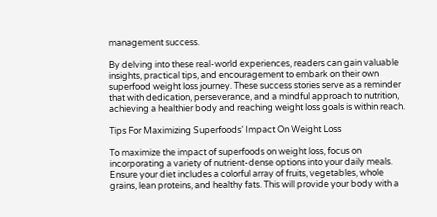management success.

By delving into these real-world experiences, readers can gain valuable insights, practical tips, and encouragement to embark on their own superfood weight loss journey. These success stories serve as a reminder that with dedication, perseverance, and a mindful approach to nutrition, achieving a healthier body and reaching weight loss goals is within reach.

Tips For Maximizing Superfoods’ Impact On Weight Loss

To maximize the impact of superfoods on weight loss, focus on incorporating a variety of nutrient-dense options into your daily meals. Ensure your diet includes a colorful array of fruits, vegetables, whole grains, lean proteins, and healthy fats. This will provide your body with a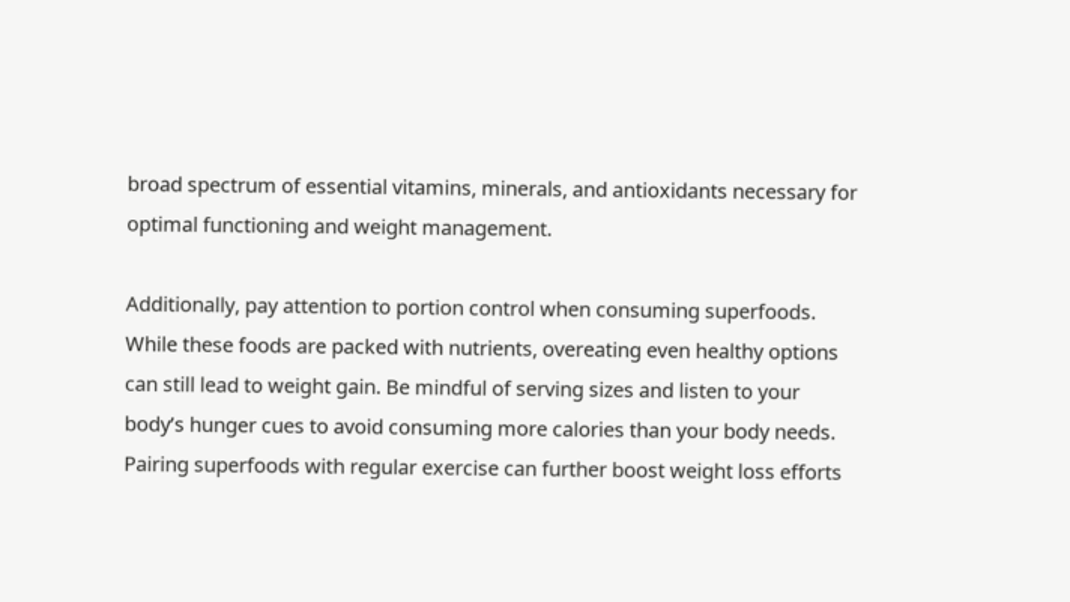broad spectrum of essential vitamins, minerals, and antioxidants necessary for optimal functioning and weight management.

Additionally, pay attention to portion control when consuming superfoods. While these foods are packed with nutrients, overeating even healthy options can still lead to weight gain. Be mindful of serving sizes and listen to your body’s hunger cues to avoid consuming more calories than your body needs. Pairing superfoods with regular exercise can further boost weight loss efforts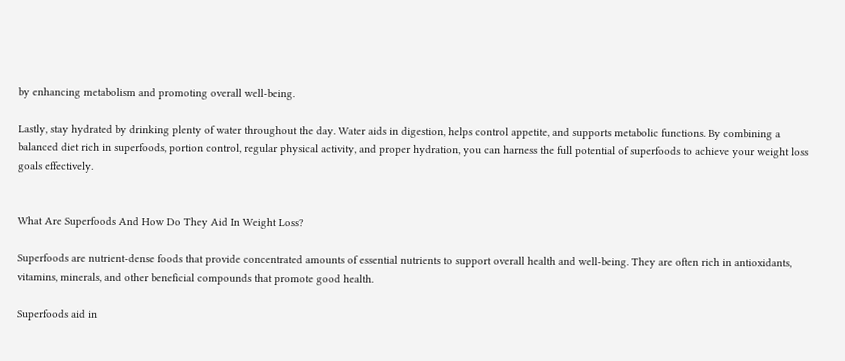by enhancing metabolism and promoting overall well-being.

Lastly, stay hydrated by drinking plenty of water throughout the day. Water aids in digestion, helps control appetite, and supports metabolic functions. By combining a balanced diet rich in superfoods, portion control, regular physical activity, and proper hydration, you can harness the full potential of superfoods to achieve your weight loss goals effectively.


What Are Superfoods And How Do They Aid In Weight Loss?

Superfoods are nutrient-dense foods that provide concentrated amounts of essential nutrients to support overall health and well-being. They are often rich in antioxidants, vitamins, minerals, and other beneficial compounds that promote good health.

Superfoods aid in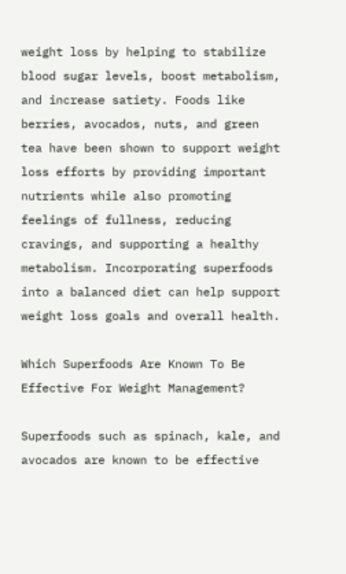weight loss by helping to stabilize blood sugar levels, boost metabolism, and increase satiety. Foods like berries, avocados, nuts, and green tea have been shown to support weight loss efforts by providing important nutrients while also promoting feelings of fullness, reducing cravings, and supporting a healthy metabolism. Incorporating superfoods into a balanced diet can help support weight loss goals and overall health.

Which Superfoods Are Known To Be Effective For Weight Management?

Superfoods such as spinach, kale, and avocados are known to be effective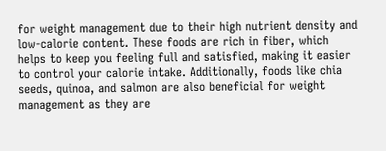for weight management due to their high nutrient density and low-calorie content. These foods are rich in fiber, which helps to keep you feeling full and satisfied, making it easier to control your calorie intake. Additionally, foods like chia seeds, quinoa, and salmon are also beneficial for weight management as they are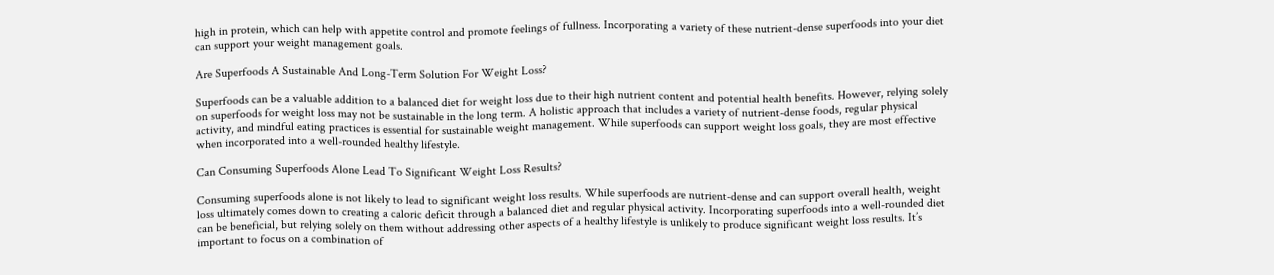high in protein, which can help with appetite control and promote feelings of fullness. Incorporating a variety of these nutrient-dense superfoods into your diet can support your weight management goals.

Are Superfoods A Sustainable And Long-Term Solution For Weight Loss?

Superfoods can be a valuable addition to a balanced diet for weight loss due to their high nutrient content and potential health benefits. However, relying solely on superfoods for weight loss may not be sustainable in the long term. A holistic approach that includes a variety of nutrient-dense foods, regular physical activity, and mindful eating practices is essential for sustainable weight management. While superfoods can support weight loss goals, they are most effective when incorporated into a well-rounded healthy lifestyle.

Can Consuming Superfoods Alone Lead To Significant Weight Loss Results?

Consuming superfoods alone is not likely to lead to significant weight loss results. While superfoods are nutrient-dense and can support overall health, weight loss ultimately comes down to creating a caloric deficit through a balanced diet and regular physical activity. Incorporating superfoods into a well-rounded diet can be beneficial, but relying solely on them without addressing other aspects of a healthy lifestyle is unlikely to produce significant weight loss results. It’s important to focus on a combination of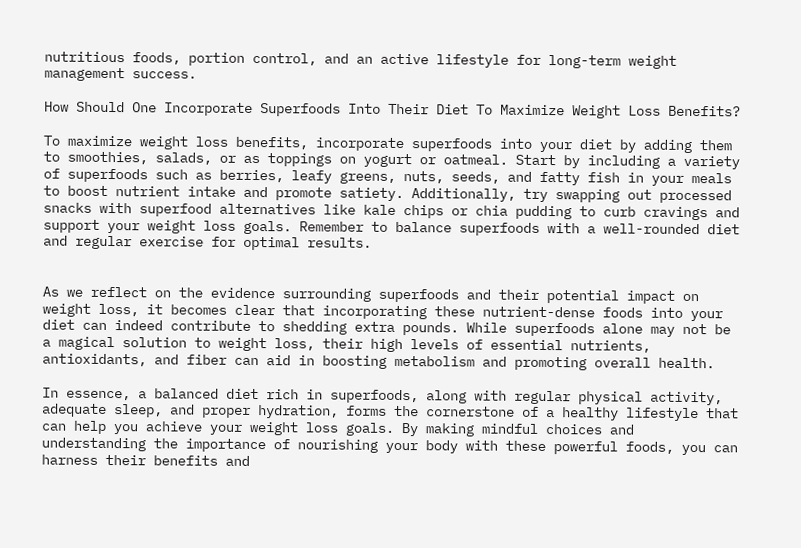nutritious foods, portion control, and an active lifestyle for long-term weight management success.

How Should One Incorporate Superfoods Into Their Diet To Maximize Weight Loss Benefits?

To maximize weight loss benefits, incorporate superfoods into your diet by adding them to smoothies, salads, or as toppings on yogurt or oatmeal. Start by including a variety of superfoods such as berries, leafy greens, nuts, seeds, and fatty fish in your meals to boost nutrient intake and promote satiety. Additionally, try swapping out processed snacks with superfood alternatives like kale chips or chia pudding to curb cravings and support your weight loss goals. Remember to balance superfoods with a well-rounded diet and regular exercise for optimal results.


As we reflect on the evidence surrounding superfoods and their potential impact on weight loss, it becomes clear that incorporating these nutrient-dense foods into your diet can indeed contribute to shedding extra pounds. While superfoods alone may not be a magical solution to weight loss, their high levels of essential nutrients, antioxidants, and fiber can aid in boosting metabolism and promoting overall health.

In essence, a balanced diet rich in superfoods, along with regular physical activity, adequate sleep, and proper hydration, forms the cornerstone of a healthy lifestyle that can help you achieve your weight loss goals. By making mindful choices and understanding the importance of nourishing your body with these powerful foods, you can harness their benefits and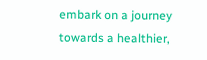embark on a journey towards a healthier,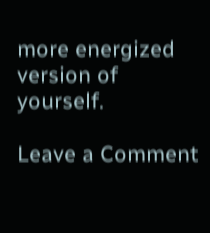more energized version of yourself.

Leave a Comment